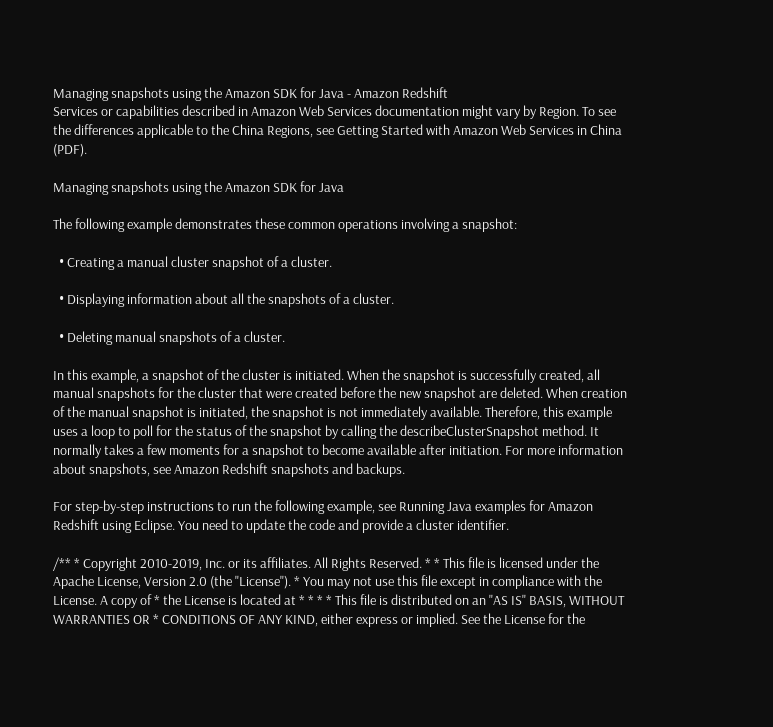Managing snapshots using the Amazon SDK for Java - Amazon Redshift
Services or capabilities described in Amazon Web Services documentation might vary by Region. To see the differences applicable to the China Regions, see Getting Started with Amazon Web Services in China (PDF).

Managing snapshots using the Amazon SDK for Java

The following example demonstrates these common operations involving a snapshot:

  • Creating a manual cluster snapshot of a cluster.

  • Displaying information about all the snapshots of a cluster.

  • Deleting manual snapshots of a cluster.

In this example, a snapshot of the cluster is initiated. When the snapshot is successfully created, all manual snapshots for the cluster that were created before the new snapshot are deleted. When creation of the manual snapshot is initiated, the snapshot is not immediately available. Therefore, this example uses a loop to poll for the status of the snapshot by calling the describeClusterSnapshot method. It normally takes a few moments for a snapshot to become available after initiation. For more information about snapshots, see Amazon Redshift snapshots and backups.

For step-by-step instructions to run the following example, see Running Java examples for Amazon Redshift using Eclipse. You need to update the code and provide a cluster identifier.

/** * Copyright 2010-2019, Inc. or its affiliates. All Rights Reserved. * * This file is licensed under the Apache License, Version 2.0 (the "License"). * You may not use this file except in compliance with the License. A copy of * the License is located at * * * * This file is distributed on an "AS IS" BASIS, WITHOUT WARRANTIES OR * CONDITIONS OF ANY KIND, either express or implied. See the License for the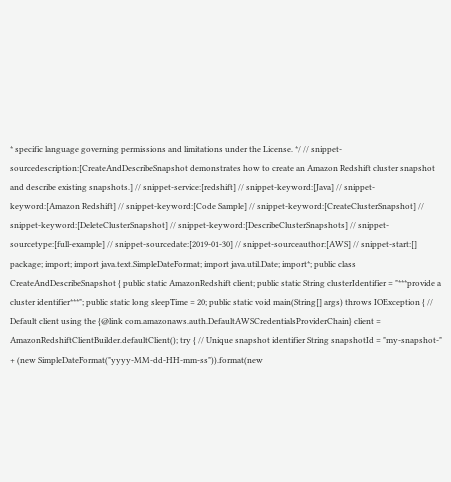* specific language governing permissions and limitations under the License. */ // snippet-sourcedescription:[CreateAndDescribeSnapshot demonstrates how to create an Amazon Redshift cluster snapshot and describe existing snapshots.] // snippet-service:[redshift] // snippet-keyword:[Java] // snippet-keyword:[Amazon Redshift] // snippet-keyword:[Code Sample] // snippet-keyword:[CreateClusterSnapshot] // snippet-keyword:[DeleteClusterSnapshot] // snippet-keyword:[DescribeClusterSnapshots] // snippet-sourcetype:[full-example] // snippet-sourcedate:[2019-01-30] // snippet-sourceauthor:[AWS] // snippet-start:[] package; import; import java.text.SimpleDateFormat; import java.util.Date; import*; public class CreateAndDescribeSnapshot { public static AmazonRedshift client; public static String clusterIdentifier = "***provide a cluster identifier***"; public static long sleepTime = 20; public static void main(String[] args) throws IOException { // Default client using the {@link com.amazonaws.auth.DefaultAWSCredentialsProviderChain} client = AmazonRedshiftClientBuilder.defaultClient(); try { // Unique snapshot identifier String snapshotId = "my-snapshot-" + (new SimpleDateFormat("yyyy-MM-dd-HH-mm-ss")).format(new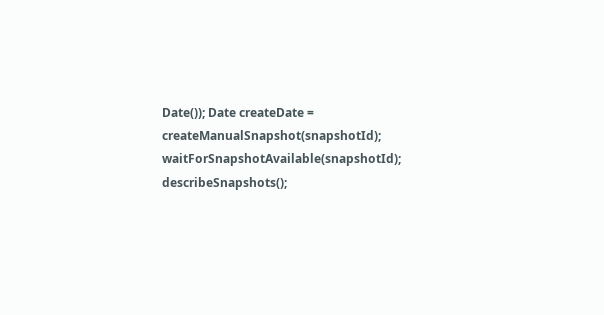Date()); Date createDate = createManualSnapshot(snapshotId); waitForSnapshotAvailable(snapshotId); describeSnapshots();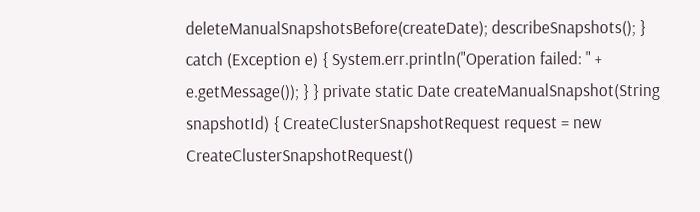deleteManualSnapshotsBefore(createDate); describeSnapshots(); } catch (Exception e) { System.err.println("Operation failed: " + e.getMessage()); } } private static Date createManualSnapshot(String snapshotId) { CreateClusterSnapshotRequest request = new CreateClusterSnapshotRequest()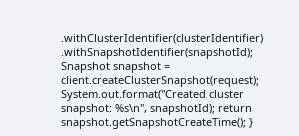.withClusterIdentifier(clusterIdentifier) .withSnapshotIdentifier(snapshotId); Snapshot snapshot = client.createClusterSnapshot(request); System.out.format("Created cluster snapshot: %s\n", snapshotId); return snapshot.getSnapshotCreateTime(); }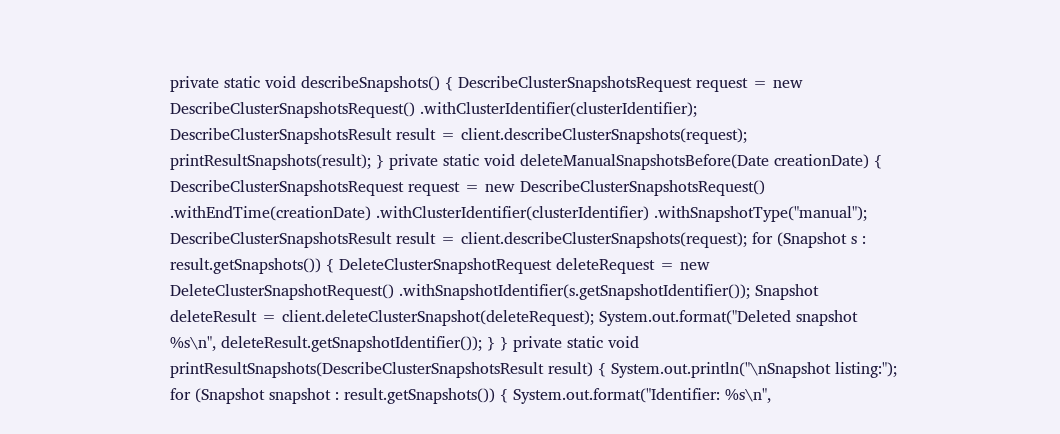private static void describeSnapshots() { DescribeClusterSnapshotsRequest request = new DescribeClusterSnapshotsRequest() .withClusterIdentifier(clusterIdentifier); DescribeClusterSnapshotsResult result = client.describeClusterSnapshots(request); printResultSnapshots(result); } private static void deleteManualSnapshotsBefore(Date creationDate) { DescribeClusterSnapshotsRequest request = new DescribeClusterSnapshotsRequest() .withEndTime(creationDate) .withClusterIdentifier(clusterIdentifier) .withSnapshotType("manual"); DescribeClusterSnapshotsResult result = client.describeClusterSnapshots(request); for (Snapshot s : result.getSnapshots()) { DeleteClusterSnapshotRequest deleteRequest = new DeleteClusterSnapshotRequest() .withSnapshotIdentifier(s.getSnapshotIdentifier()); Snapshot deleteResult = client.deleteClusterSnapshot(deleteRequest); System.out.format("Deleted snapshot %s\n", deleteResult.getSnapshotIdentifier()); } } private static void printResultSnapshots(DescribeClusterSnapshotsResult result) { System.out.println("\nSnapshot listing:"); for (Snapshot snapshot : result.getSnapshots()) { System.out.format("Identifier: %s\n",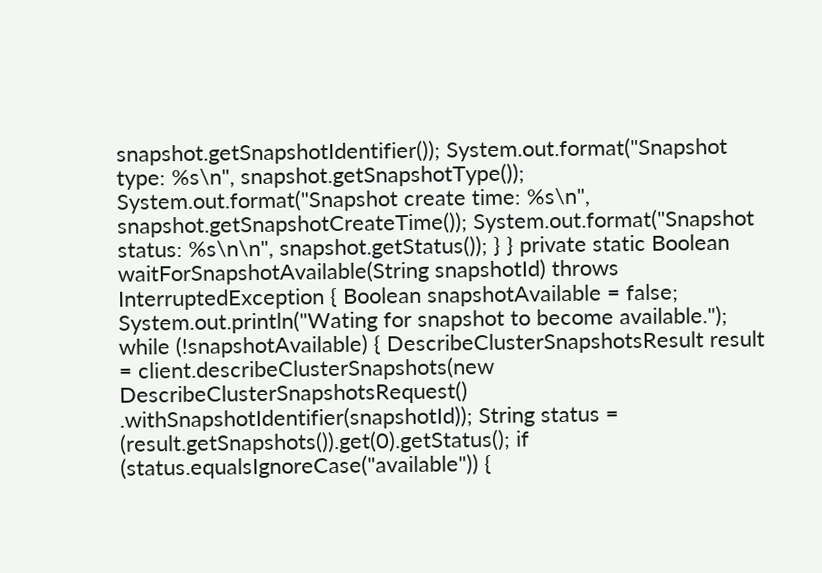snapshot.getSnapshotIdentifier()); System.out.format("Snapshot type: %s\n", snapshot.getSnapshotType()); System.out.format("Snapshot create time: %s\n", snapshot.getSnapshotCreateTime()); System.out.format("Snapshot status: %s\n\n", snapshot.getStatus()); } } private static Boolean waitForSnapshotAvailable(String snapshotId) throws InterruptedException { Boolean snapshotAvailable = false; System.out.println("Wating for snapshot to become available."); while (!snapshotAvailable) { DescribeClusterSnapshotsResult result = client.describeClusterSnapshots(new DescribeClusterSnapshotsRequest() .withSnapshotIdentifier(snapshotId)); String status = (result.getSnapshots()).get(0).getStatus(); if (status.equalsIgnoreCase("available")) {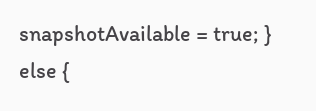snapshotAvailable = true; } else {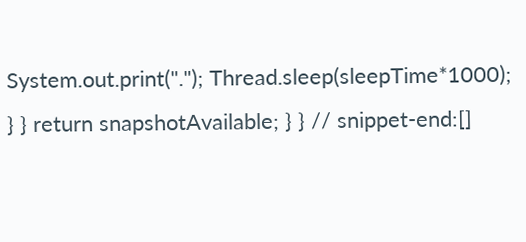System.out.print("."); Thread.sleep(sleepTime*1000); } } return snapshotAvailable; } } // snippet-end:[]